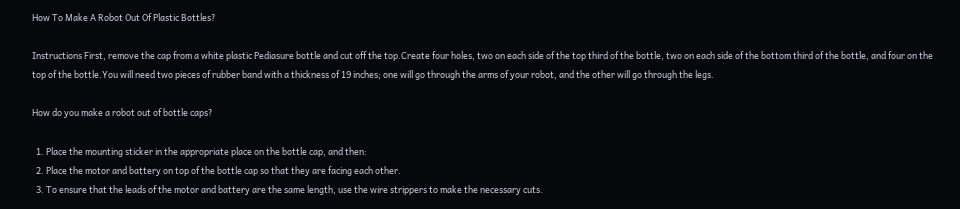How To Make A Robot Out Of Plastic Bottles?

Instructions First, remove the cap from a white plastic Pediasure bottle and cut off the top.Create four holes, two on each side of the top third of the bottle, two on each side of the bottom third of the bottle, and four on the top of the bottle.You will need two pieces of rubber band with a thickness of 19 inches; one will go through the arms of your robot, and the other will go through the legs.

How do you make a robot out of bottle caps?

  1. Place the mounting sticker in the appropriate place on the bottle cap, and then:
  2. Place the motor and battery on top of the bottle cap so that they are facing each other.
  3. To ensure that the leads of the motor and battery are the same length, use the wire strippers to make the necessary cuts.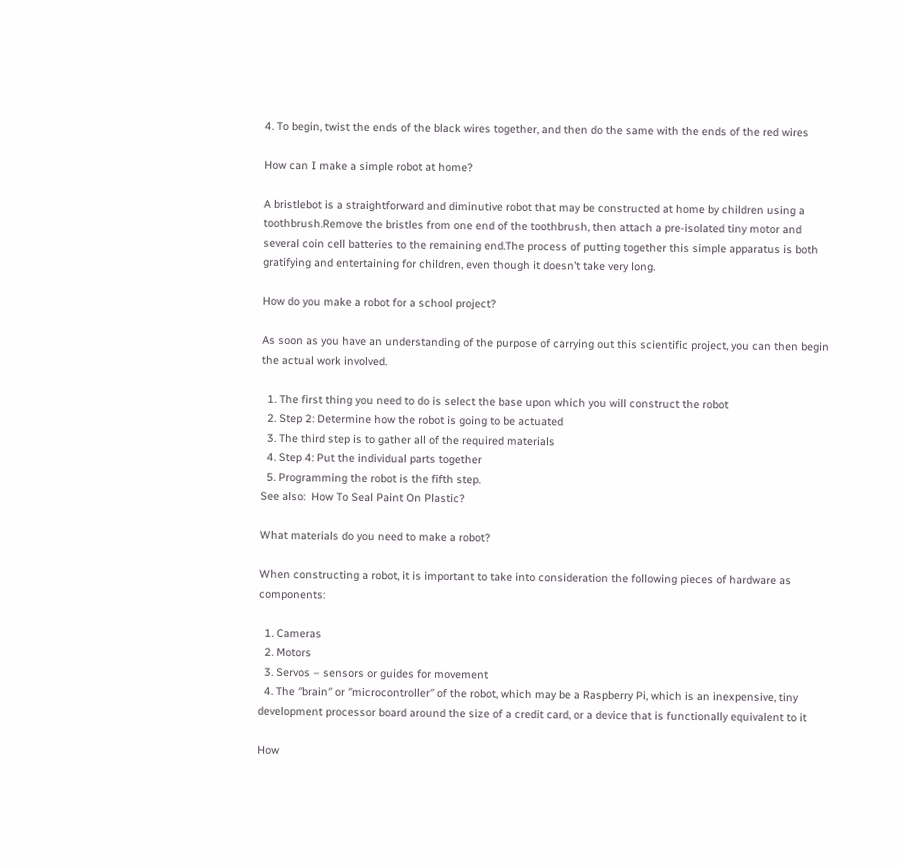4. To begin, twist the ends of the black wires together, and then do the same with the ends of the red wires

How can I make a simple robot at home?

A bristlebot is a straightforward and diminutive robot that may be constructed at home by children using a toothbrush.Remove the bristles from one end of the toothbrush, then attach a pre-isolated tiny motor and several coin cell batteries to the remaining end.The process of putting together this simple apparatus is both gratifying and entertaining for children, even though it doesn’t take very long.

How do you make a robot for a school project?

As soon as you have an understanding of the purpose of carrying out this scientific project, you can then begin the actual work involved.

  1. The first thing you need to do is select the base upon which you will construct the robot
  2. Step 2: Determine how the robot is going to be actuated
  3. The third step is to gather all of the required materials
  4. Step 4: Put the individual parts together
  5. Programming the robot is the fifth step.
See also:  How To Seal Paint On Plastic?

What materials do you need to make a robot?

When constructing a robot, it is important to take into consideration the following pieces of hardware as components:

  1. Cameras
  2. Motors
  3. Servos – sensors or guides for movement
  4. The ″brain″ or ″microcontroller″ of the robot, which may be a Raspberry Pi, which is an inexpensive, tiny development processor board around the size of a credit card, or a device that is functionally equivalent to it

How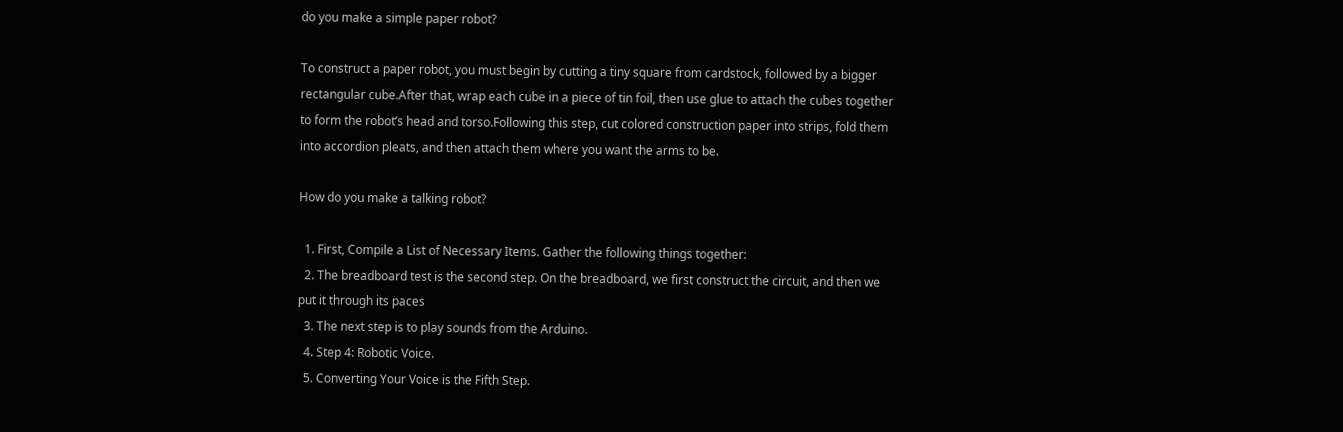do you make a simple paper robot?

To construct a paper robot, you must begin by cutting a tiny square from cardstock, followed by a bigger rectangular cube.After that, wrap each cube in a piece of tin foil, then use glue to attach the cubes together to form the robot’s head and torso.Following this step, cut colored construction paper into strips, fold them into accordion pleats, and then attach them where you want the arms to be.

How do you make a talking robot?

  1. First, Compile a List of Necessary Items. Gather the following things together:
  2. The breadboard test is the second step. On the breadboard, we first construct the circuit, and then we put it through its paces
  3. The next step is to play sounds from the Arduino.
  4. Step 4: Robotic Voice.
  5. Converting Your Voice is the Fifth Step.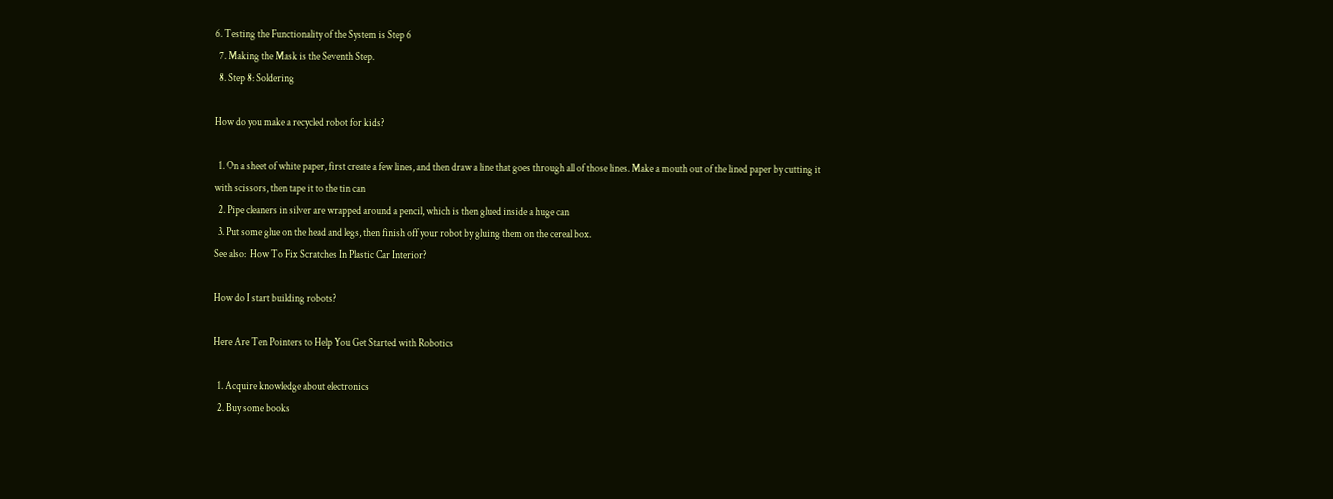6. Testing the Functionality of the System is Step 6
  7. Making the Mask is the Seventh Step.
  8. Step 8: Soldering

How do you make a recycled robot for kids?

  1. On a sheet of white paper, first create a few lines, and then draw a line that goes through all of those lines. Make a mouth out of the lined paper by cutting it with scissors, then tape it to the tin can
  2. Pipe cleaners in silver are wrapped around a pencil, which is then glued inside a huge can
  3. Put some glue on the head and legs, then finish off your robot by gluing them on the cereal box.
See also:  How To Fix Scratches In Plastic Car Interior?

How do I start building robots?

Here Are Ten Pointers to Help You Get Started with Robotics

  1. Acquire knowledge about electronics
  2. Buy some books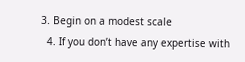3. Begin on a modest scale
  4. If you don’t have any expertise with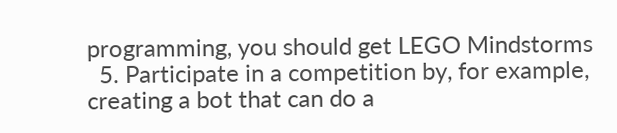programming, you should get LEGO Mindstorms
  5. Participate in a competition by, for example, creating a bot that can do a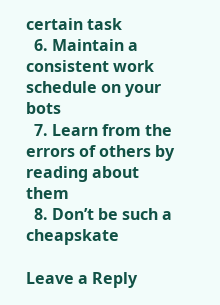certain task
  6. Maintain a consistent work schedule on your bots
  7. Learn from the errors of others by reading about them
  8. Don’t be such a cheapskate

Leave a Reply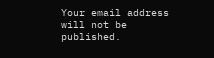Your email address will not be published.